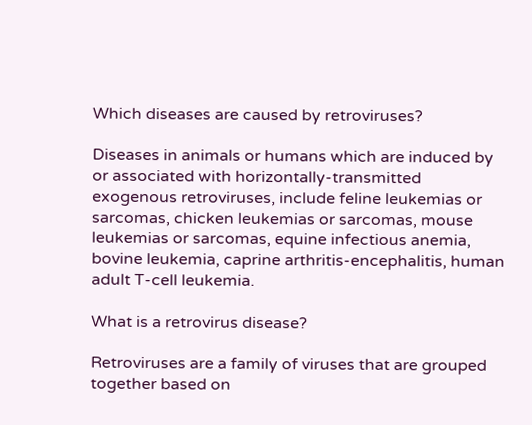Which diseases are caused by retroviruses?

Diseases in animals or humans which are induced by or associated with horizontally-transmitted exogenous retroviruses, include feline leukemias or sarcomas, chicken leukemias or sarcomas, mouse leukemias or sarcomas, equine infectious anemia, bovine leukemia, caprine arthritis-encephalitis, human adult T-cell leukemia.

What is a retrovirus disease?

Retroviruses are a family of viruses that are grouped together based on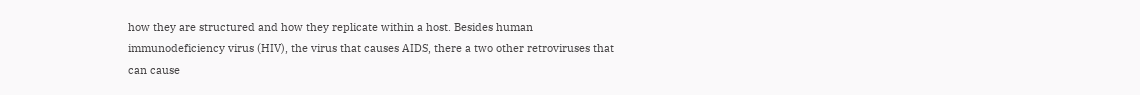how they are structured and how they replicate within a host. Besides human immunodeficiency virus (HIV), the virus that causes AIDS, there a two other retroviruses that can cause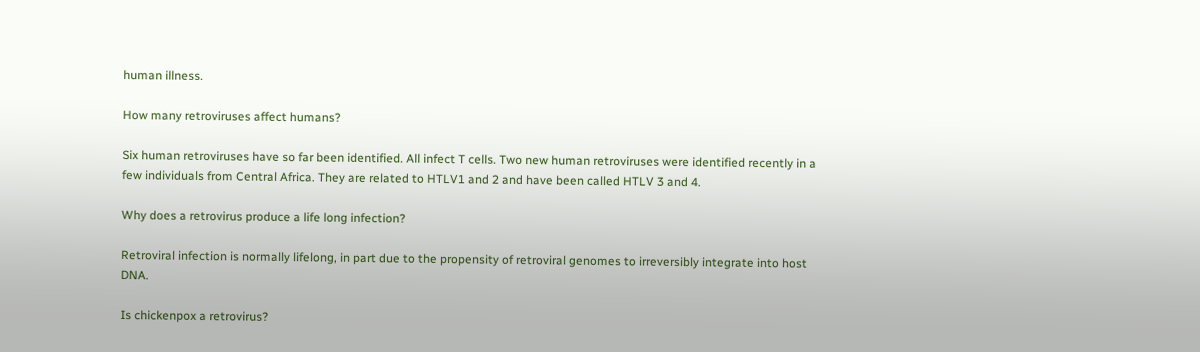human illness.

How many retroviruses affect humans?

Six human retroviruses have so far been identified. All infect T cells. Two new human retroviruses were identified recently in a few individuals from Central Africa. They are related to HTLV1 and 2 and have been called HTLV 3 and 4.

Why does a retrovirus produce a life long infection?

Retroviral infection is normally lifelong, in part due to the propensity of retroviral genomes to irreversibly integrate into host DNA.

Is chickenpox a retrovirus?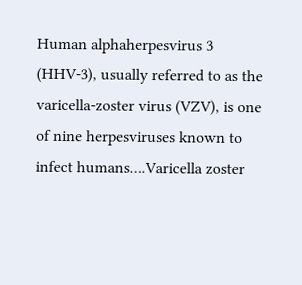Human alphaherpesvirus 3 (HHV-3), usually referred to as the varicella-zoster virus (VZV), is one of nine herpesviruses known to infect humans….Varicella zoster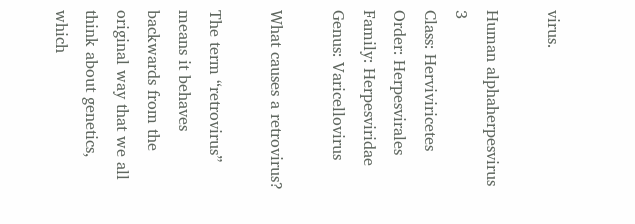virus.

Human alphaherpesvirus 3
Class: Herviviricetes
Order: Herpesvirales
Family: Herpesviridae
Genus: Varicellovirus

What causes a retrovirus?

The term “retrovirus” means it behaves backwards from the original way that we all think about genetics, which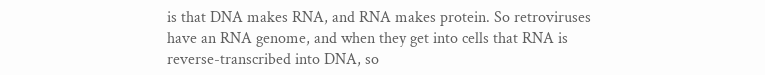is that DNA makes RNA, and RNA makes protein. So retroviruses have an RNA genome, and when they get into cells that RNA is reverse-transcribed into DNA, so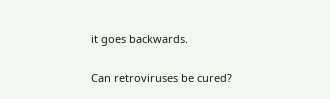it goes backwards.

Can retroviruses be cured?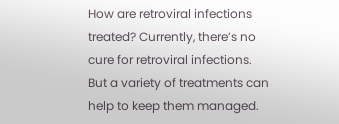How are retroviral infections treated? Currently, there’s no cure for retroviral infections. But a variety of treatments can help to keep them managed.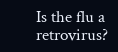Is the flu a retrovirus?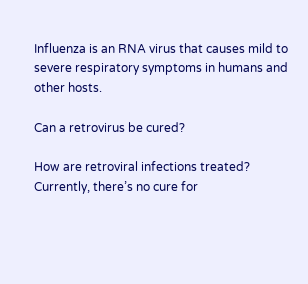Influenza is an RNA virus that causes mild to severe respiratory symptoms in humans and other hosts.

Can a retrovirus be cured?

How are retroviral infections treated? Currently, there’s no cure for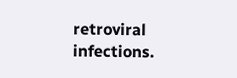retroviral infections.